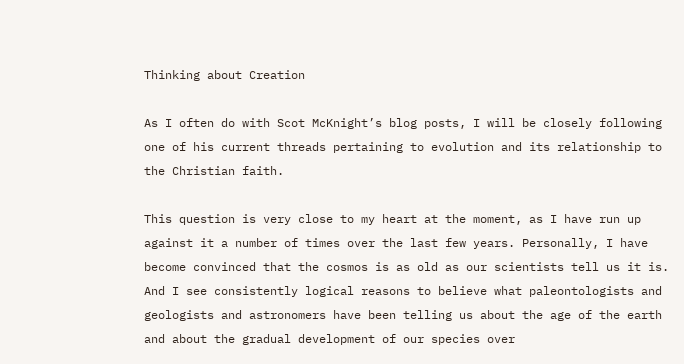Thinking about Creation

As I often do with Scot McKnight’s blog posts, I will be closely following one of his current threads pertaining to evolution and its relationship to the Christian faith.

This question is very close to my heart at the moment, as I have run up against it a number of times over the last few years. Personally, I have become convinced that the cosmos is as old as our scientists tell us it is. And I see consistently logical reasons to believe what paleontologists and geologists and astronomers have been telling us about the age of the earth and about the gradual development of our species over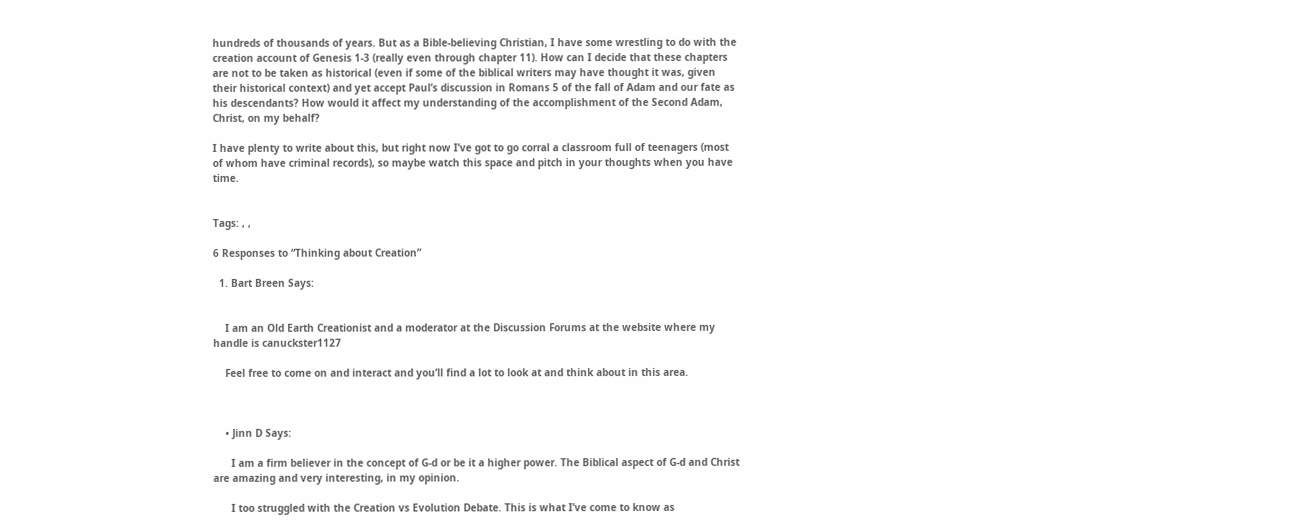hundreds of thousands of years. But as a Bible-believing Christian, I have some wrestling to do with the creation account of Genesis 1-3 (really even through chapter 11). How can I decide that these chapters are not to be taken as historical (even if some of the biblical writers may have thought it was, given their historical context) and yet accept Paul’s discussion in Romans 5 of the fall of Adam and our fate as his descendants? How would it affect my understanding of the accomplishment of the Second Adam, Christ, on my behalf?

I have plenty to write about this, but right now I’ve got to go corral a classroom full of teenagers (most of whom have criminal records), so maybe watch this space and pitch in your thoughts when you have time.


Tags: , ,

6 Responses to “Thinking about Creation”

  1. Bart Breen Says:


    I am an Old Earth Creationist and a moderator at the Discussion Forums at the website where my handle is canuckster1127

    Feel free to come on and interact and you’ll find a lot to look at and think about in this area.



    • Jinn D Says:

      I am a firm believer in the concept of G-d or be it a higher power. The Biblical aspect of G-d and Christ are amazing and very interesting, in my opinion.

      I too struggled with the Creation vs Evolution Debate. This is what I’ve come to know as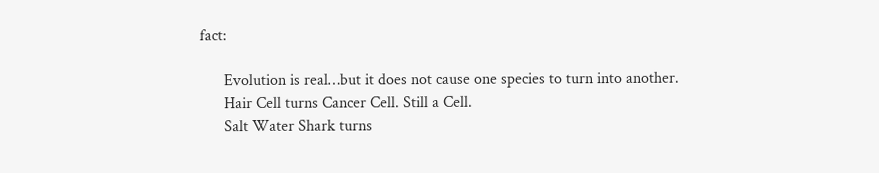fact:

      Evolution is real…but it does not cause one species to turn into another.
      Hair Cell turns Cancer Cell. Still a Cell.
      Salt Water Shark turns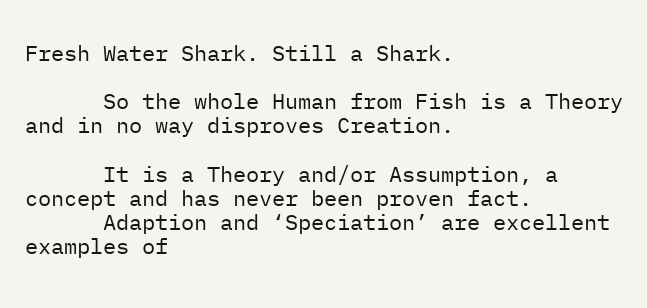Fresh Water Shark. Still a Shark.

      So the whole Human from Fish is a Theory and in no way disproves Creation.

      It is a Theory and/or Assumption, a concept and has never been proven fact.
      Adaption and ‘Speciation’ are excellent examples of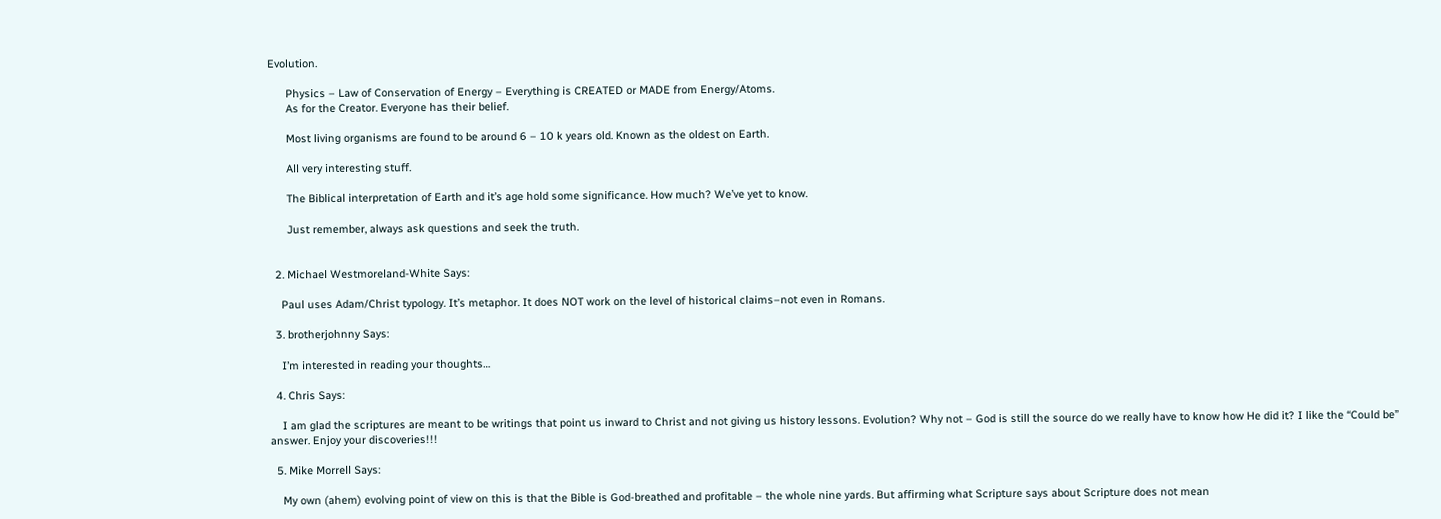Evolution.

      Physics – Law of Conservation of Energy – Everything is CREATED or MADE from Energy/Atoms.
      As for the Creator. Everyone has their belief.

      Most living organisms are found to be around 6 – 10 k years old. Known as the oldest on Earth.

      All very interesting stuff.

      The Biblical interpretation of Earth and it’s age hold some significance. How much? We’ve yet to know.

      Just remember, always ask questions and seek the truth.


  2. Michael Westmoreland-White Says:

    Paul uses Adam/Christ typology. It’s metaphor. It does NOT work on the level of historical claims–not even in Romans.

  3. brotherjohnny Says:

    I’m interested in reading your thoughts…

  4. Chris Says:

    I am glad the scriptures are meant to be writings that point us inward to Christ and not giving us history lessons. Evolution? Why not – God is still the source do we really have to know how He did it? I like the “Could be” answer. Enjoy your discoveries!!!

  5. Mike Morrell Says:

    My own (ahem) evolving point of view on this is that the Bible is God-breathed and profitable – the whole nine yards. But affirming what Scripture says about Scripture does not mean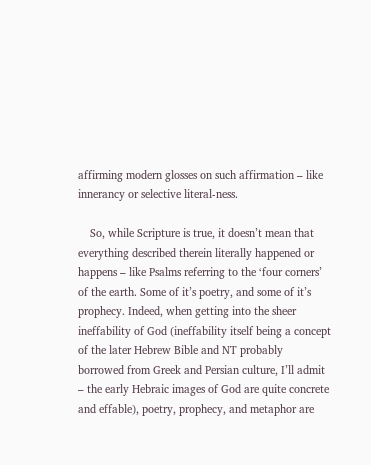affirming modern glosses on such affirmation – like innerancy or selective literal-ness.

    So, while Scripture is true, it doesn’t mean that everything described therein literally happened or happens – like Psalms referring to the ‘four corners’ of the earth. Some of it’s poetry, and some of it’s prophecy. Indeed, when getting into the sheer ineffability of God (ineffability itself being a concept of the later Hebrew Bible and NT probably borrowed from Greek and Persian culture, I’ll admit – the early Hebraic images of God are quite concrete and effable), poetry, prophecy, and metaphor are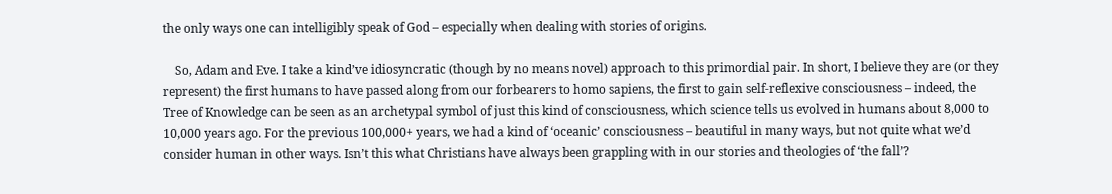the only ways one can intelligibly speak of God – especially when dealing with stories of origins.

    So, Adam and Eve. I take a kind’ve idiosyncratic (though by no means novel) approach to this primordial pair. In short, I believe they are (or they represent) the first humans to have passed along from our forbearers to homo sapiens, the first to gain self-reflexive consciousness – indeed, the Tree of Knowledge can be seen as an archetypal symbol of just this kind of consciousness, which science tells us evolved in humans about 8,000 to 10,000 years ago. For the previous 100,000+ years, we had a kind of ‘oceanic’ consciousness – beautiful in many ways, but not quite what we’d consider human in other ways. Isn’t this what Christians have always been grappling with in our stories and theologies of ‘the fall’?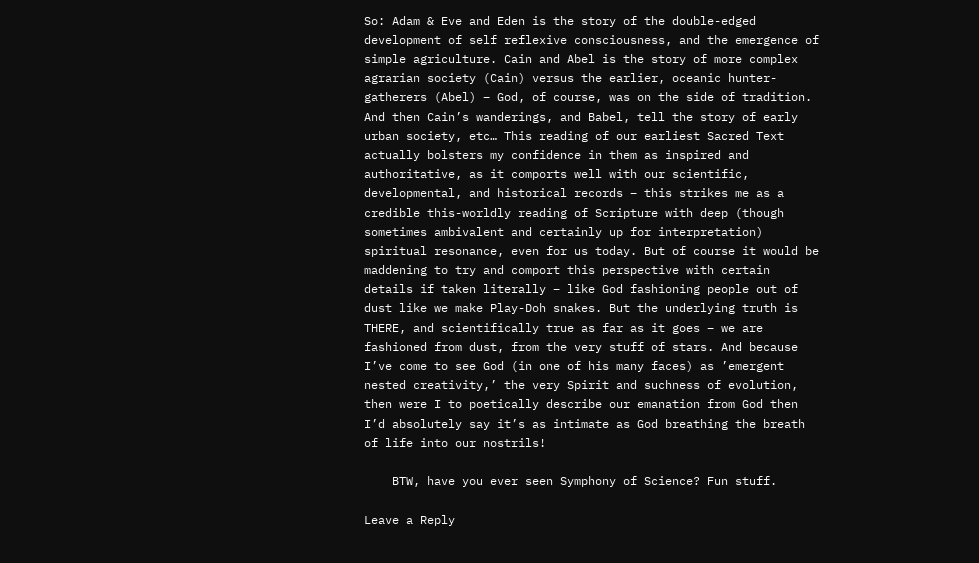So: Adam & Eve and Eden is the story of the double-edged development of self reflexive consciousness, and the emergence of simple agriculture. Cain and Abel is the story of more complex agrarian society (Cain) versus the earlier, oceanic hunter-gatherers (Abel) – God, of course, was on the side of tradition. And then Cain’s wanderings, and Babel, tell the story of early urban society, etc… This reading of our earliest Sacred Text actually bolsters my confidence in them as inspired and authoritative, as it comports well with our scientific, developmental, and historical records – this strikes me as a credible this-worldly reading of Scripture with deep (though sometimes ambivalent and certainly up for interpretation) spiritual resonance, even for us today. But of course it would be maddening to try and comport this perspective with certain details if taken literally – like God fashioning people out of dust like we make Play-Doh snakes. But the underlying truth is THERE, and scientifically true as far as it goes – we are fashioned from dust, from the very stuff of stars. And because I’ve come to see God (in one of his many faces) as ’emergent nested creativity,’ the very Spirit and suchness of evolution, then were I to poetically describe our emanation from God then I’d absolutely say it’s as intimate as God breathing the breath of life into our nostrils!

    BTW, have you ever seen Symphony of Science? Fun stuff.

Leave a Reply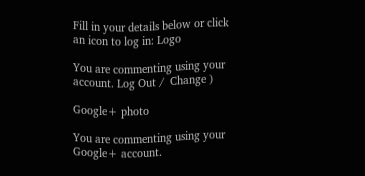Fill in your details below or click an icon to log in: Logo

You are commenting using your account. Log Out /  Change )

Google+ photo

You are commenting using your Google+ account.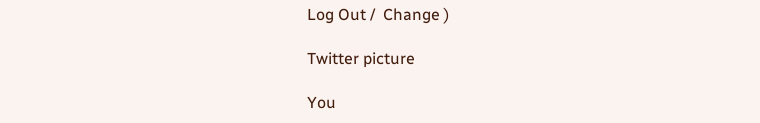Log Out /  Change )

Twitter picture

You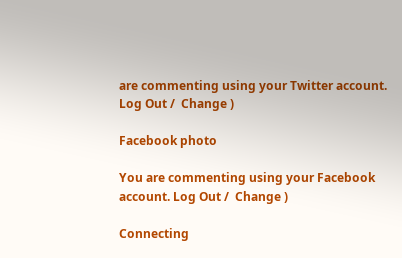are commenting using your Twitter account. Log Out /  Change )

Facebook photo

You are commenting using your Facebook account. Log Out /  Change )

Connecting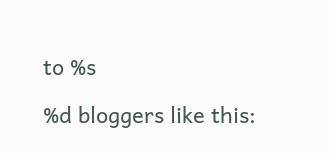to %s

%d bloggers like this: